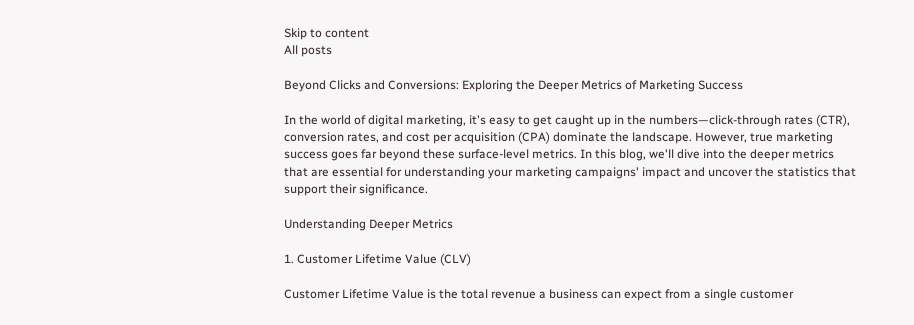Skip to content
All posts

Beyond Clicks and Conversions: Exploring the Deeper Metrics of Marketing Success

In the world of digital marketing, it's easy to get caught up in the numbers—click-through rates (CTR), conversion rates, and cost per acquisition (CPA) dominate the landscape. However, true marketing success goes far beyond these surface-level metrics. In this blog, we'll dive into the deeper metrics that are essential for understanding your marketing campaigns' impact and uncover the statistics that support their significance.

Understanding Deeper Metrics

1. Customer Lifetime Value (CLV)

Customer Lifetime Value is the total revenue a business can expect from a single customer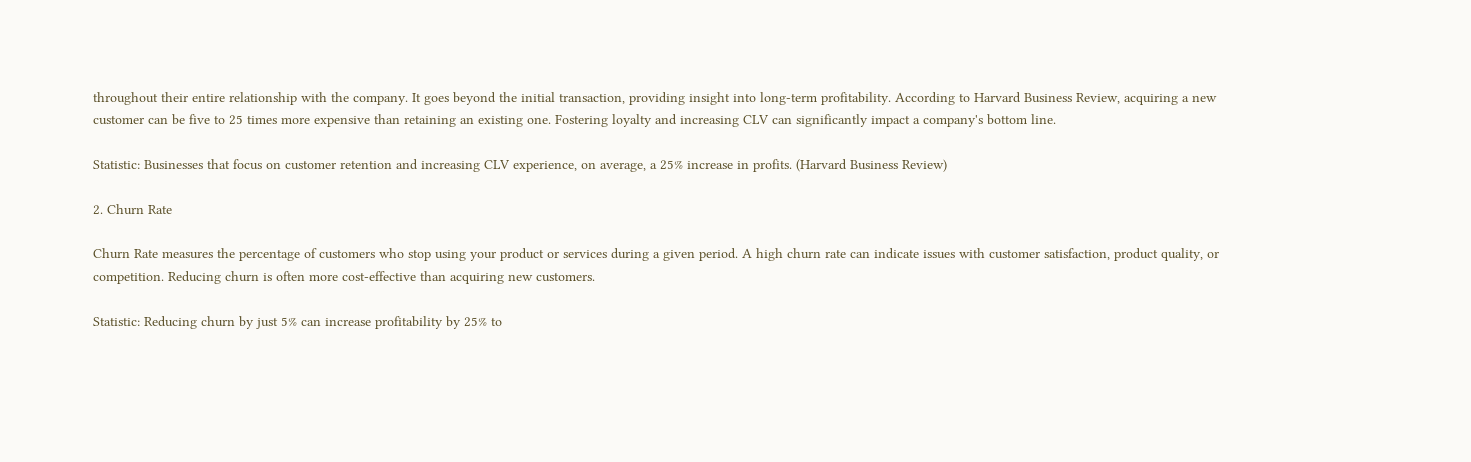throughout their entire relationship with the company. It goes beyond the initial transaction, providing insight into long-term profitability. According to Harvard Business Review, acquiring a new customer can be five to 25 times more expensive than retaining an existing one. Fostering loyalty and increasing CLV can significantly impact a company's bottom line.

Statistic: Businesses that focus on customer retention and increasing CLV experience, on average, a 25% increase in profits. (Harvard Business Review)

2. Churn Rate

Churn Rate measures the percentage of customers who stop using your product or services during a given period. A high churn rate can indicate issues with customer satisfaction, product quality, or competition. Reducing churn is often more cost-effective than acquiring new customers.

Statistic: Reducing churn by just 5% can increase profitability by 25% to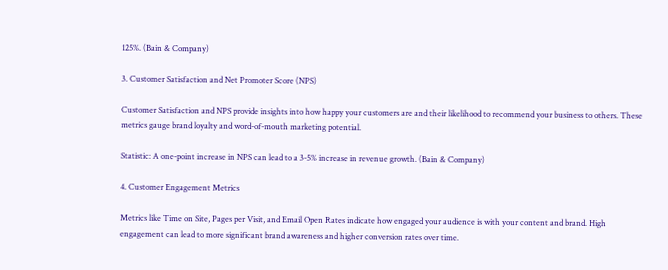125%. (Bain & Company)

3. Customer Satisfaction and Net Promoter Score (NPS)

Customer Satisfaction and NPS provide insights into how happy your customers are and their likelihood to recommend your business to others. These metrics gauge brand loyalty and word-of-mouth marketing potential.

Statistic: A one-point increase in NPS can lead to a 3-5% increase in revenue growth. (Bain & Company)

4. Customer Engagement Metrics

Metrics like Time on Site, Pages per Visit, and Email Open Rates indicate how engaged your audience is with your content and brand. High engagement can lead to more significant brand awareness and higher conversion rates over time.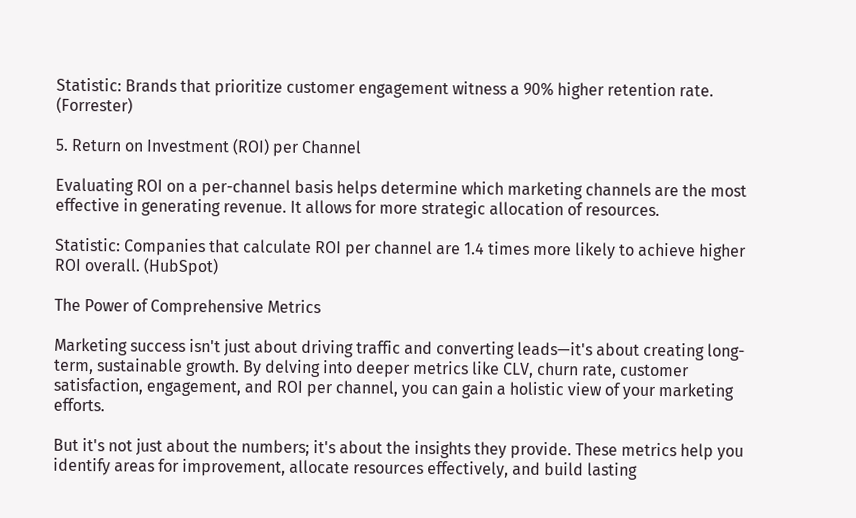Statistic: Brands that prioritize customer engagement witness a 90% higher retention rate. (Forrester)

5. Return on Investment (ROI) per Channel

Evaluating ROI on a per-channel basis helps determine which marketing channels are the most effective in generating revenue. It allows for more strategic allocation of resources.

Statistic: Companies that calculate ROI per channel are 1.4 times more likely to achieve higher ROI overall. (HubSpot)

The Power of Comprehensive Metrics

Marketing success isn't just about driving traffic and converting leads—it's about creating long-term, sustainable growth. By delving into deeper metrics like CLV, churn rate, customer satisfaction, engagement, and ROI per channel, you can gain a holistic view of your marketing efforts.

But it's not just about the numbers; it's about the insights they provide. These metrics help you identify areas for improvement, allocate resources effectively, and build lasting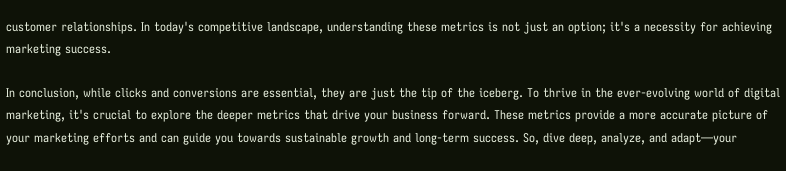customer relationships. In today's competitive landscape, understanding these metrics is not just an option; it's a necessity for achieving marketing success.

In conclusion, while clicks and conversions are essential, they are just the tip of the iceberg. To thrive in the ever-evolving world of digital marketing, it's crucial to explore the deeper metrics that drive your business forward. These metrics provide a more accurate picture of your marketing efforts and can guide you towards sustainable growth and long-term success. So, dive deep, analyze, and adapt—your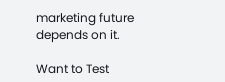marketing future depends on it.

Want to Test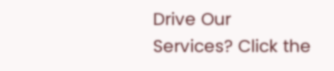Drive Our Services? Click the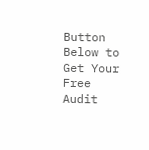Button Below to Get Your Free Audit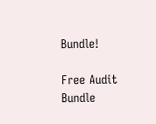Bundle!

Free Audit Bundle